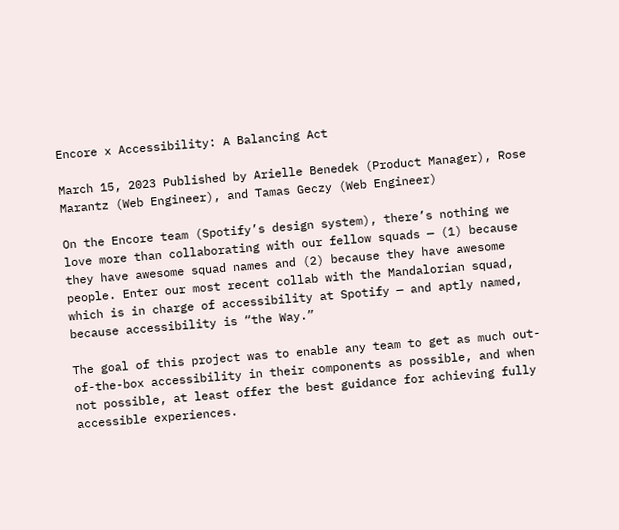Encore x Accessibility: A Balancing Act

March 15, 2023 Published by Arielle Benedek (Product Manager), Rose Marantz (Web Engineer), and Tamas Geczy (Web Engineer)

On the Encore team (Spotify’s design system), there’s nothing we love more than collaborating with our fellow squads — (1) because they have awesome squad names and (2) because they have awesome people. Enter our most recent collab with the Mandalorian squad, which is in charge of accessibility at Spotify — and aptly named, because accessibility is “the Way.”

The goal of this project was to enable any team to get as much out-of-the-box accessibility in their components as possible, and when not possible, at least offer the best guidance for achieving fully accessible experiences.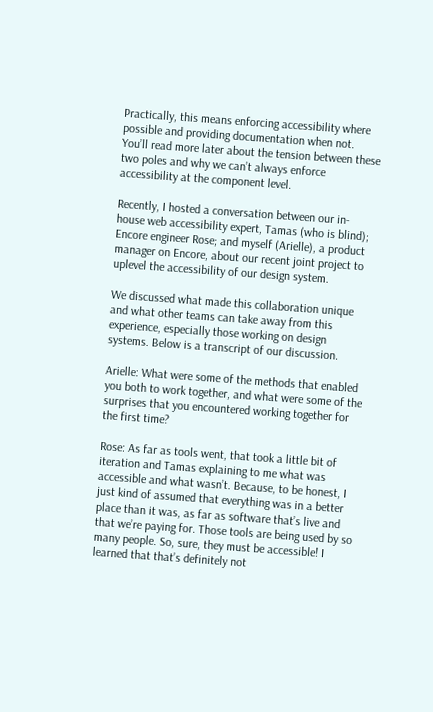Practically, this means enforcing accessibility where possible and providing documentation when not. You’ll read more later about the tension between these two poles and why we can’t always enforce accessibility at the component level.

Recently, I hosted a conversation between our in-house web accessibility expert, Tamas (who is blind); Encore engineer Rose; and myself (Arielle), a product manager on Encore, about our recent joint project to uplevel the accessibility of our design system.

We discussed what made this collaboration unique and what other teams can take away from this experience, especially those working on design systems. Below is a transcript of our discussion.

Arielle: What were some of the methods that enabled you both to work together, and what were some of the surprises that you encountered working together for the first time?

Rose: As far as tools went, that took a little bit of iteration and Tamas explaining to me what was accessible and what wasn’t. Because, to be honest, I just kind of assumed that everything was in a better place than it was, as far as software that’s live and that we’re paying for. Those tools are being used by so many people. So, sure, they must be accessible! I learned that that’s definitely not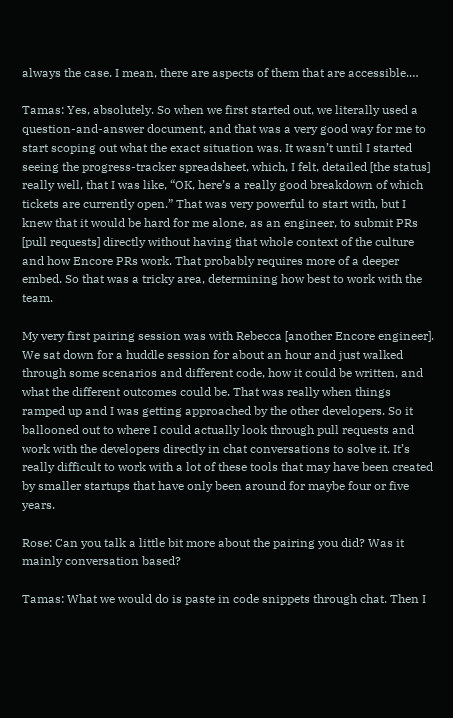always the case. I mean, there are aspects of them that are accessible.…

Tamas: Yes, absolutely. So when we first started out, we literally used a question-and-answer document, and that was a very good way for me to start scoping out what the exact situation was. It wasn’t until I started seeing the progress-tracker spreadsheet, which, I felt, detailed [the status] really well, that I was like, “OK, here’s a really good breakdown of which tickets are currently open.” That was very powerful to start with, but I knew that it would be hard for me alone, as an engineer, to submit PRs [pull requests] directly without having that whole context of the culture and how Encore PRs work. That probably requires more of a deeper embed. So that was a tricky area, determining how best to work with the team.

My very first pairing session was with Rebecca [another Encore engineer]. We sat down for a huddle session for about an hour and just walked through some scenarios and different code, how it could be written, and what the different outcomes could be. That was really when things ramped up and I was getting approached by the other developers. So it ballooned out to where I could actually look through pull requests and work with the developers directly in chat conversations to solve it. It’s really difficult to work with a lot of these tools that may have been created by smaller startups that have only been around for maybe four or five years.

Rose: Can you talk a little bit more about the pairing you did? Was it mainly conversation based?

Tamas: What we would do is paste in code snippets through chat. Then I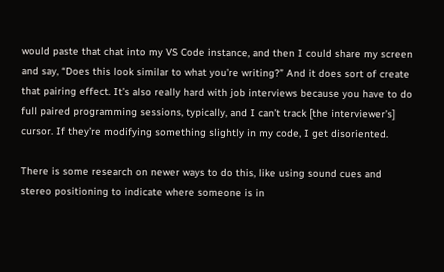would paste that chat into my VS Code instance, and then I could share my screen and say, “Does this look similar to what you’re writing?” And it does sort of create that pairing effect. It’s also really hard with job interviews because you have to do full paired programming sessions, typically, and I can’t track [the interviewer’s] cursor. If they’re modifying something slightly in my code, I get disoriented.

There is some research on newer ways to do this, like using sound cues and stereo positioning to indicate where someone is in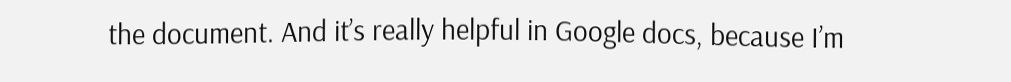the document. And it’s really helpful in Google docs, because I’m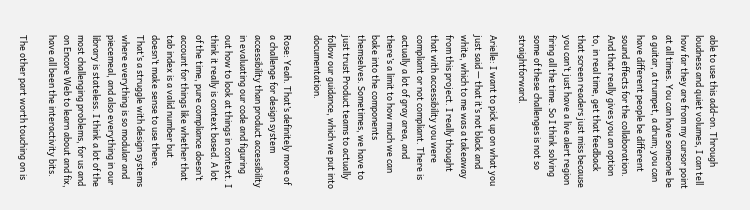able to use this add-on. Through loudness and quiet volumes, I can tell how far they are from my cursor point at all times. You can have someone be a guitar, a trumpet, a drum; you can have different people be different sound effects for the collaboration. And that really gives you an option to, in real time, get that feedback that screen readers just miss because you can’t just have a live alert region firing all the time. So I think solving some of these challenges is not so straightforward.

Arielle: I want to pick up on what you just said — that it’s not black and white, which to me was a takeaway from this project. I really thought that with accessibility you were compliant or not compliant. There is actually a lot of gray area, and there’s a limit to how much we can bake into the components themselves. Sometimes, we have to just trust Product teams to actually follow our guidance, which we put into documentation.

Rose: Yeah. That’s definitely more of a challenge for design system accessibility than product accessibility in evaluating our code and figuring out how to look at things in context. I think it really is context based. A lot of the time, pure compliance doesn’t account for things like whether that tab index is a valid number but doesn’t make sense to use there. That’s a struggle with design systems where everything is so modular and piecemeal, and also everything in our library is stateless. I think a lot of the most challenging problems, for us and on Encore Web to learn about and fix, have all been the interactivity bits.

The other part worth touching on is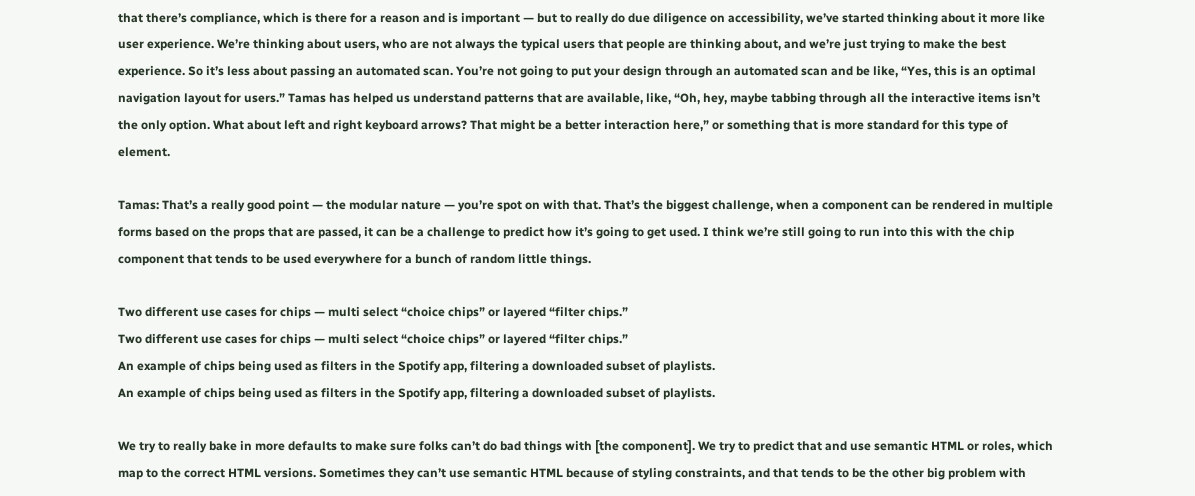that there’s compliance, which is there for a reason and is important — but to really do due diligence on accessibility, we’ve started thinking about it more like user experience. We’re thinking about users, who are not always the typical users that people are thinking about, and we’re just trying to make the best experience. So it’s less about passing an automated scan. You’re not going to put your design through an automated scan and be like, “Yes, this is an optimal navigation layout for users.” Tamas has helped us understand patterns that are available, like, “Oh, hey, maybe tabbing through all the interactive items isn’t the only option. What about left and right keyboard arrows? That might be a better interaction here,” or something that is more standard for this type of element.

Tamas: That’s a really good point — the modular nature — you’re spot on with that. That’s the biggest challenge, when a component can be rendered in multiple forms based on the props that are passed, it can be a challenge to predict how it’s going to get used. I think we’re still going to run into this with the chip component that tends to be used everywhere for a bunch of random little things.

Two different use cases for chips — multi select “choice chips” or layered “filter chips.”
Two different use cases for chips — multi select “choice chips” or layered “filter chips.”
An example of chips being used as filters in the Spotify app, filtering a downloaded subset of playlists.
An example of chips being used as filters in the Spotify app, filtering a downloaded subset of playlists.

We try to really bake in more defaults to make sure folks can’t do bad things with [the component]. We try to predict that and use semantic HTML or roles, which map to the correct HTML versions. Sometimes they can’t use semantic HTML because of styling constraints, and that tends to be the other big problem with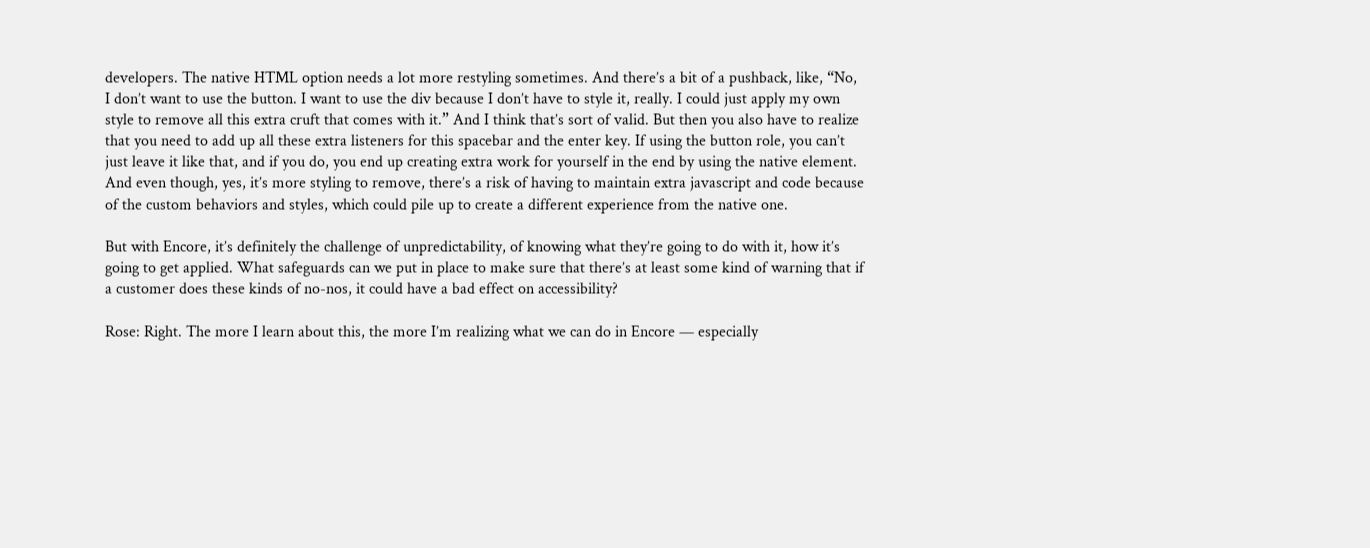developers. The native HTML option needs a lot more restyling sometimes. And there’s a bit of a pushback, like, “No, I don’t want to use the button. I want to use the div because I don’t have to style it, really. I could just apply my own style to remove all this extra cruft that comes with it.” And I think that’s sort of valid. But then you also have to realize that you need to add up all these extra listeners for this spacebar and the enter key. If using the button role, you can’t just leave it like that, and if you do, you end up creating extra work for yourself in the end by using the native element. And even though, yes, it’s more styling to remove, there’s a risk of having to maintain extra javascript and code because of the custom behaviors and styles, which could pile up to create a different experience from the native one.

But with Encore, it’s definitely the challenge of unpredictability, of knowing what they’re going to do with it, how it’s going to get applied. What safeguards can we put in place to make sure that there’s at least some kind of warning that if a customer does these kinds of no-nos, it could have a bad effect on accessibility?

Rose: Right. The more I learn about this, the more I’m realizing what we can do in Encore — especially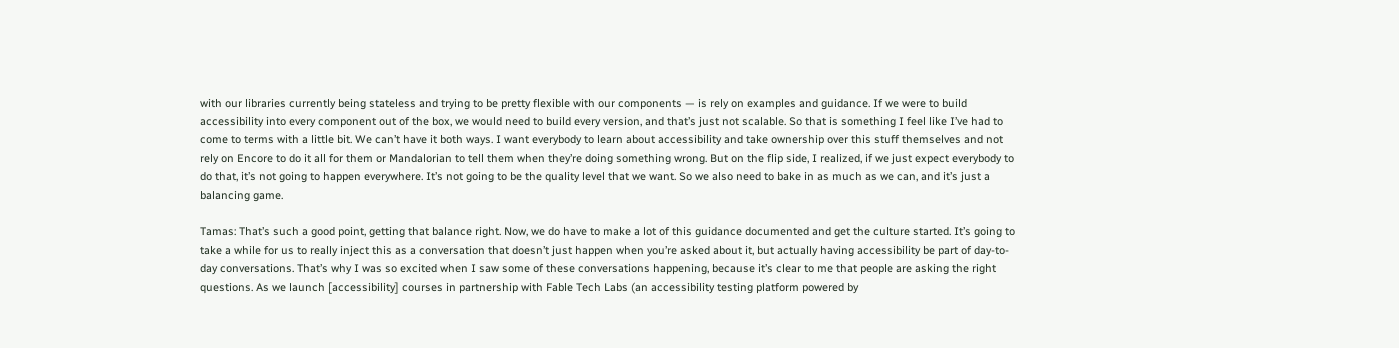with our libraries currently being stateless and trying to be pretty flexible with our components — is rely on examples and guidance. If we were to build accessibility into every component out of the box, we would need to build every version, and that’s just not scalable. So that is something I feel like I’ve had to come to terms with a little bit. We can’t have it both ways. I want everybody to learn about accessibility and take ownership over this stuff themselves and not rely on Encore to do it all for them or Mandalorian to tell them when they’re doing something wrong. But on the flip side, I realized, if we just expect everybody to do that, it’s not going to happen everywhere. It’s not going to be the quality level that we want. So we also need to bake in as much as we can, and it’s just a balancing game.

Tamas: That’s such a good point, getting that balance right. Now, we do have to make a lot of this guidance documented and get the culture started. It’s going to take a while for us to really inject this as a conversation that doesn’t just happen when you’re asked about it, but actually having accessibility be part of day-to-day conversations. That’s why I was so excited when I saw some of these conversations happening, because it’s clear to me that people are asking the right questions. As we launch [accessibility] courses in partnership with Fable Tech Labs (an accessibility testing platform powered by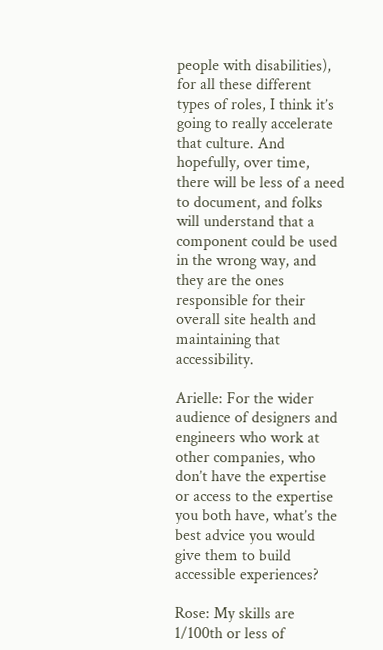people with disabilities), for all these different types of roles, I think it’s going to really accelerate that culture. And hopefully, over time, there will be less of a need to document, and folks will understand that a component could be used in the wrong way, and they are the ones responsible for their overall site health and maintaining that accessibility.

Arielle: For the wider audience of designers and engineers who work at other companies, who don’t have the expertise or access to the expertise you both have, what’s the best advice you would give them to build accessible experiences?

Rose: My skills are 1/100th or less of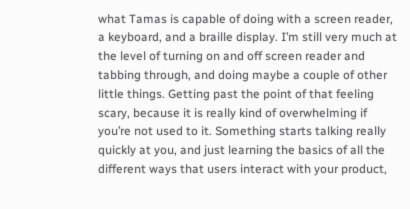what Tamas is capable of doing with a screen reader, a keyboard, and a braille display. I’m still very much at the level of turning on and off screen reader and tabbing through, and doing maybe a couple of other little things. Getting past the point of that feeling scary, because it is really kind of overwhelming if you’re not used to it. Something starts talking really quickly at you, and just learning the basics of all the different ways that users interact with your product,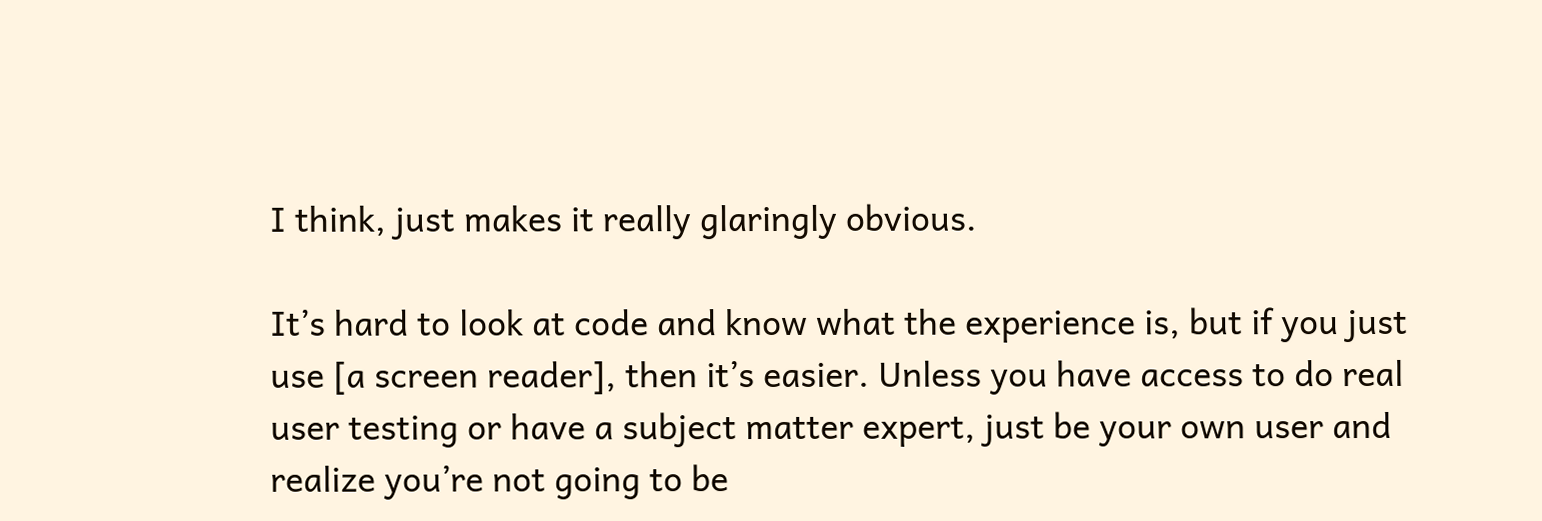I think, just makes it really glaringly obvious.

It’s hard to look at code and know what the experience is, but if you just use [a screen reader], then it’s easier. Unless you have access to do real user testing or have a subject matter expert, just be your own user and realize you’re not going to be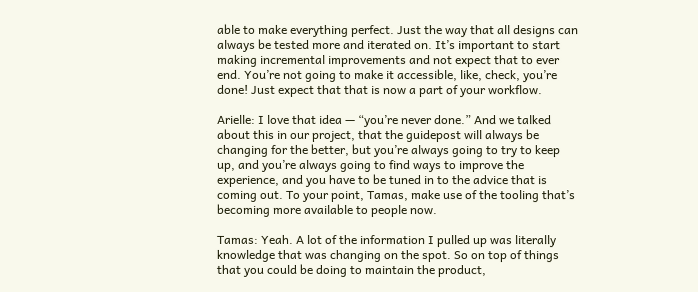able to make everything perfect. Just the way that all designs can always be tested more and iterated on. It’s important to start making incremental improvements and not expect that to ever end. You’re not going to make it accessible, like, check, you’re done! Just expect that that is now a part of your workflow.

Arielle: I love that idea — “you’re never done.” And we talked about this in our project, that the guidepost will always be changing for the better, but you’re always going to try to keep up, and you’re always going to find ways to improve the experience, and you have to be tuned in to the advice that is coming out. To your point, Tamas, make use of the tooling that’s becoming more available to people now.

Tamas: Yeah. A lot of the information I pulled up was literally knowledge that was changing on the spot. So on top of things that you could be doing to maintain the product,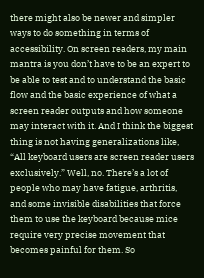there might also be newer and simpler ways to do something in terms of accessibility. On screen readers, my main mantra is you don’t have to be an expert to be able to test and to understand the basic flow and the basic experience of what a screen reader outputs and how someone may interact with it. And I think the biggest thing is not having generalizations like, “All keyboard users are screen reader users exclusively.” Well, no. There’s a lot of people who may have fatigue, arthritis, and some invisible disabilities that force them to use the keyboard because mice require very precise movement that becomes painful for them. So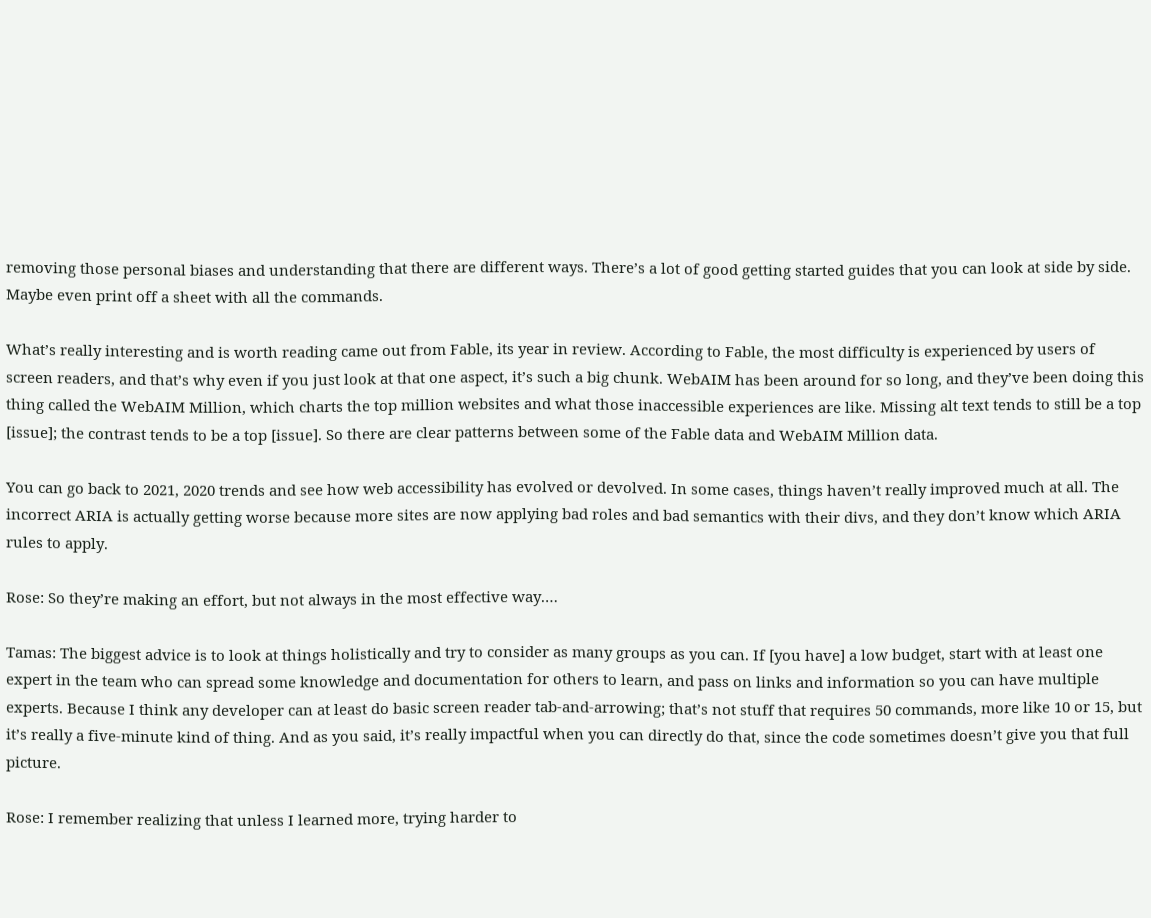removing those personal biases and understanding that there are different ways. There’s a lot of good getting started guides that you can look at side by side. Maybe even print off a sheet with all the commands.

What’s really interesting and is worth reading came out from Fable, its year in review. According to Fable, the most difficulty is experienced by users of screen readers, and that’s why even if you just look at that one aspect, it’s such a big chunk. WebAIM has been around for so long, and they’ve been doing this thing called the WebAIM Million, which charts the top million websites and what those inaccessible experiences are like. Missing alt text tends to still be a top [issue]; the contrast tends to be a top [issue]. So there are clear patterns between some of the Fable data and WebAIM Million data.

You can go back to 2021, 2020 trends and see how web accessibility has evolved or devolved. In some cases, things haven’t really improved much at all. The incorrect ARIA is actually getting worse because more sites are now applying bad roles and bad semantics with their divs, and they don’t know which ARIA rules to apply.

Rose: So they’re making an effort, but not always in the most effective way.…

Tamas: The biggest advice is to look at things holistically and try to consider as many groups as you can. If [you have] a low budget, start with at least one expert in the team who can spread some knowledge and documentation for others to learn, and pass on links and information so you can have multiple experts. Because I think any developer can at least do basic screen reader tab-and-arrowing; that’s not stuff that requires 50 commands, more like 10 or 15, but it’s really a five-minute kind of thing. And as you said, it’s really impactful when you can directly do that, since the code sometimes doesn’t give you that full picture.

Rose: I remember realizing that unless I learned more, trying harder to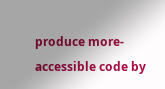produce more-accessible code by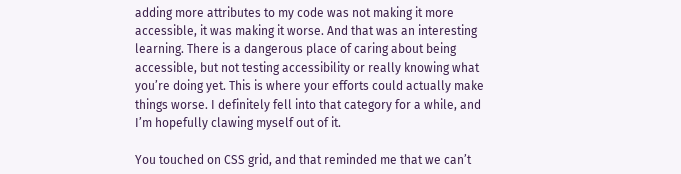adding more attributes to my code was not making it more accessible, it was making it worse. And that was an interesting learning. There is a dangerous place of caring about being accessible, but not testing accessibility or really knowing what you’re doing yet. This is where your efforts could actually make things worse. I definitely fell into that category for a while, and I’m hopefully clawing myself out of it.

You touched on CSS grid, and that reminded me that we can’t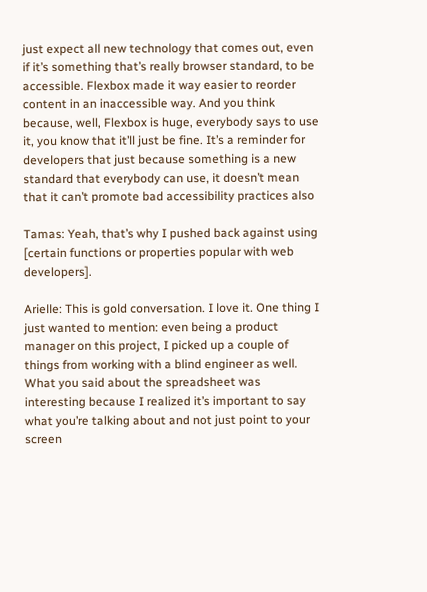just expect all new technology that comes out, even if it’s something that’s really browser standard, to be accessible. Flexbox made it way easier to reorder content in an inaccessible way. And you think because, well, Flexbox is huge, everybody says to use it, you know that it’ll just be fine. It’s a reminder for developers that just because something is a new standard that everybody can use, it doesn’t mean that it can’t promote bad accessibility practices also

Tamas: Yeah, that’s why I pushed back against using [certain functions or properties popular with web developers].

Arielle: This is gold conversation. I love it. One thing I just wanted to mention: even being a product manager on this project, I picked up a couple of things from working with a blind engineer as well. What you said about the spreadsheet was interesting because I realized it’s important to say what you’re talking about and not just point to your screen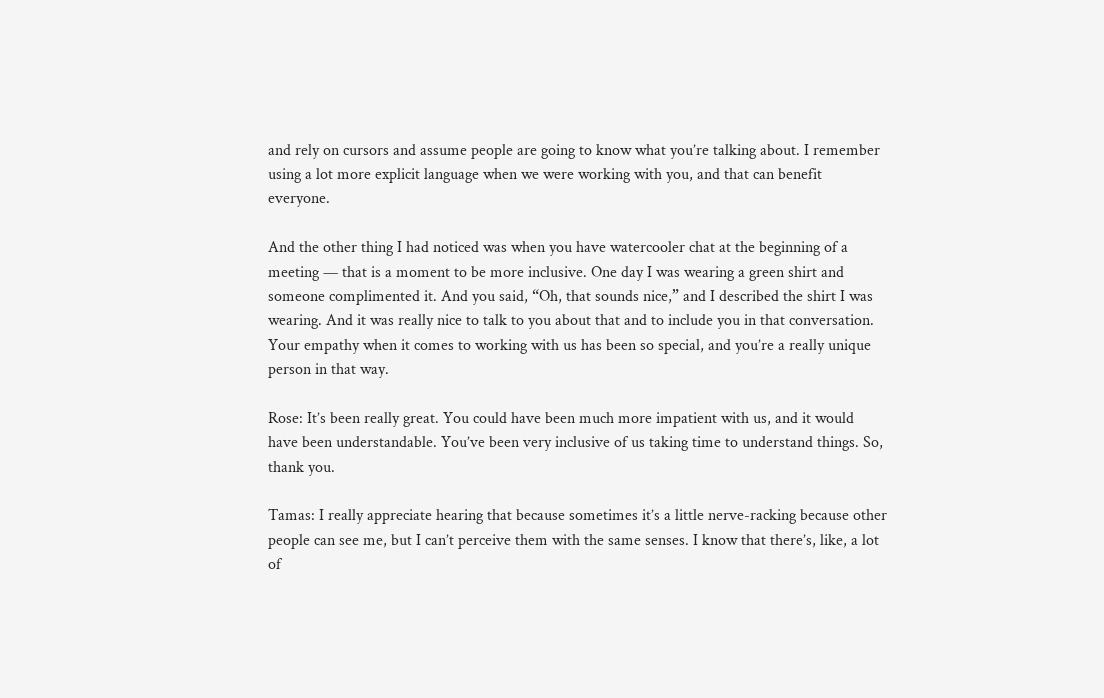and rely on cursors and assume people are going to know what you’re talking about. I remember using a lot more explicit language when we were working with you, and that can benefit everyone.

And the other thing I had noticed was when you have watercooler chat at the beginning of a meeting — that is a moment to be more inclusive. One day I was wearing a green shirt and someone complimented it. And you said, “Oh, that sounds nice,” and I described the shirt I was wearing. And it was really nice to talk to you about that and to include you in that conversation. Your empathy when it comes to working with us has been so special, and you’re a really unique person in that way.

Rose: It’s been really great. You could have been much more impatient with us, and it would have been understandable. You’ve been very inclusive of us taking time to understand things. So, thank you.

Tamas: I really appreciate hearing that because sometimes it’s a little nerve-racking because other people can see me, but I can’t perceive them with the same senses. I know that there’s, like, a lot of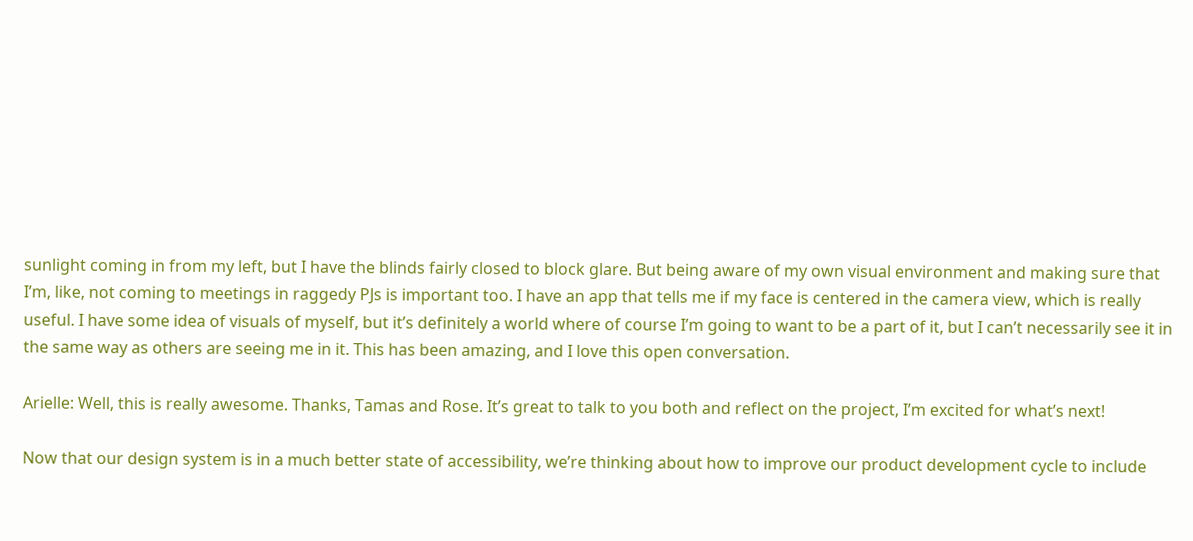sunlight coming in from my left, but I have the blinds fairly closed to block glare. But being aware of my own visual environment and making sure that I’m, like, not coming to meetings in raggedy PJs is important too. I have an app that tells me if my face is centered in the camera view, which is really useful. I have some idea of visuals of myself, but it’s definitely a world where of course I’m going to want to be a part of it, but I can’t necessarily see it in the same way as others are seeing me in it. This has been amazing, and I love this open conversation.

Arielle: Well, this is really awesome. Thanks, Tamas and Rose. It’s great to talk to you both and reflect on the project, I’m excited for what’s next!

Now that our design system is in a much better state of accessibility, we’re thinking about how to improve our product development cycle to include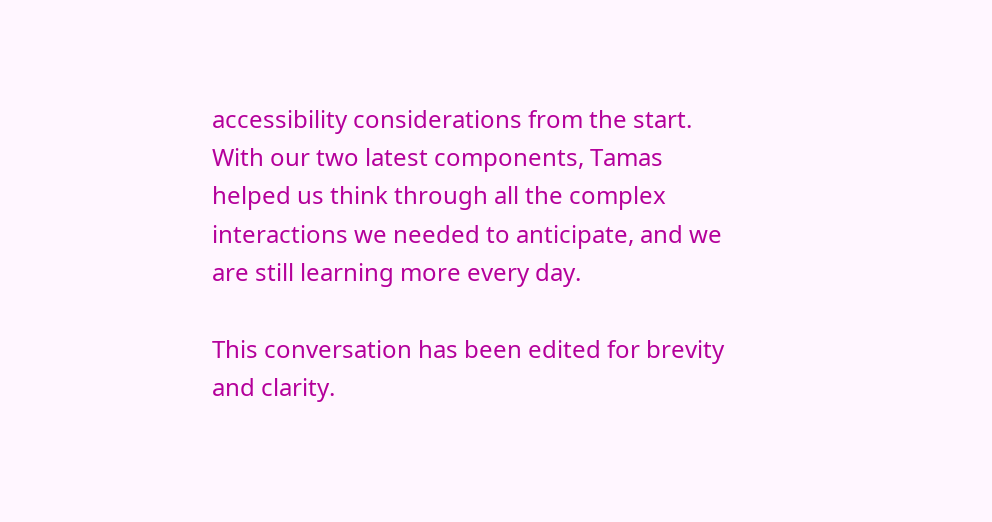accessibility considerations from the start. With our two latest components, Tamas helped us think through all the complex interactions we needed to anticipate, and we are still learning more every day.

This conversation has been edited for brevity and clarity.